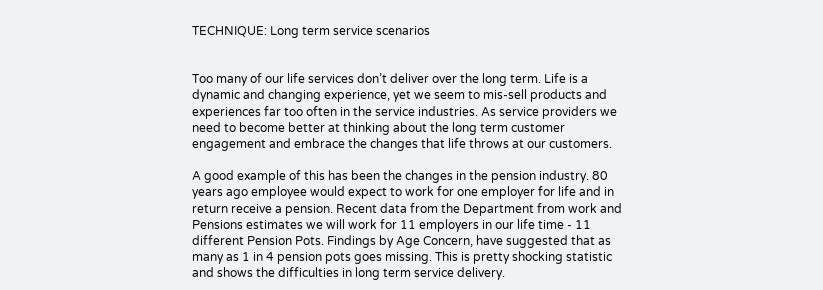TECHNIQUE: Long term service scenarios


Too many of our life services don’t deliver over the long term. Life is a dynamic and changing experience, yet we seem to mis-sell products and experiences far too often in the service industries. As service providers we need to become better at thinking about the long term customer engagement and embrace the changes that life throws at our customers.

A good example of this has been the changes in the pension industry. 80 years ago employee would expect to work for one employer for life and in return receive a pension. Recent data from the Department from work and Pensions estimates we will work for 11 employers in our life time - 11 different Pension Pots. Findings by Age Concern, have suggested that as many as 1 in 4 pension pots goes missing. This is pretty shocking statistic and shows the difficulties in long term service delivery.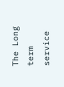The Long term service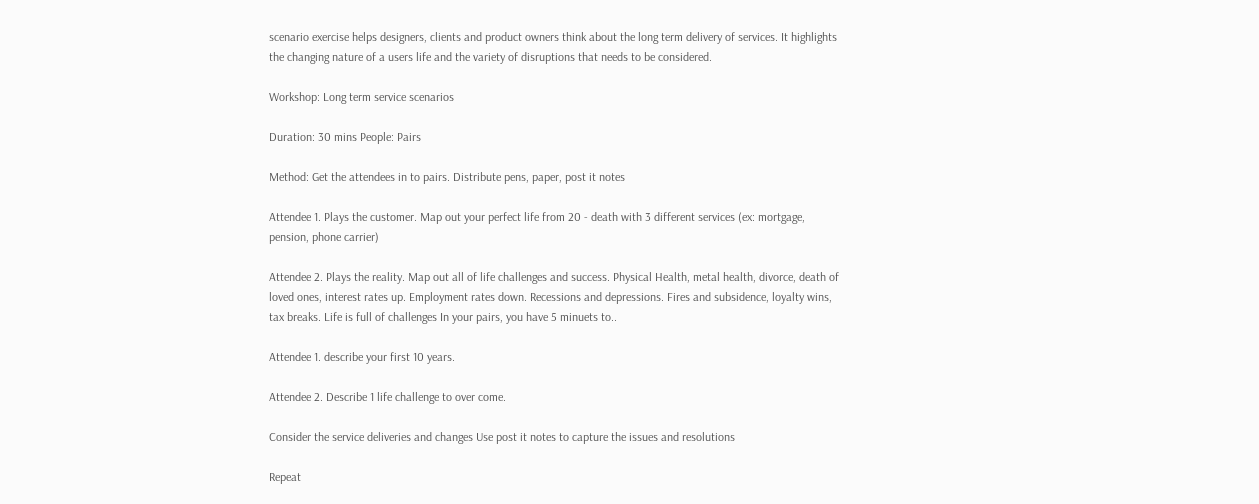scenario exercise helps designers, clients and product owners think about the long term delivery of services. It highlights the changing nature of a users life and the variety of disruptions that needs to be considered.

Workshop: Long term service scenarios

Duration: 30 mins People: Pairs

Method: Get the attendees in to pairs. Distribute pens, paper, post it notes

Attendee 1. Plays the customer. Map out your perfect life from 20 - death with 3 different services (ex: mortgage, pension, phone carrier)

Attendee 2. Plays the reality. Map out all of life challenges and success. Physical Health, metal health, divorce, death of loved ones, interest rates up. Employment rates down. Recessions and depressions. Fires and subsidence, loyalty wins, tax breaks. Life is full of challenges In your pairs, you have 5 minuets to..

Attendee 1. describe your first 10 years.

Attendee 2. Describe 1 life challenge to over come.

Consider the service deliveries and changes Use post it notes to capture the issues and resolutions

Repeat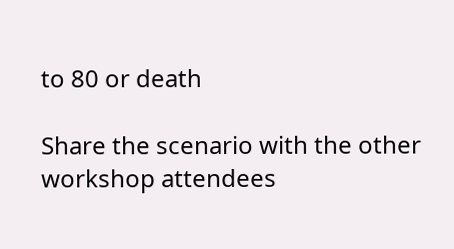to 80 or death

Share the scenario with the other workshop attendees